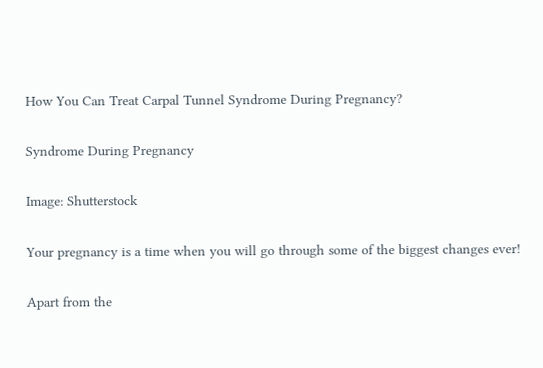How You Can Treat Carpal Tunnel Syndrome During Pregnancy?

Syndrome During Pregnancy

Image: Shutterstock

Your pregnancy is a time when you will go through some of the biggest changes ever!

Apart from the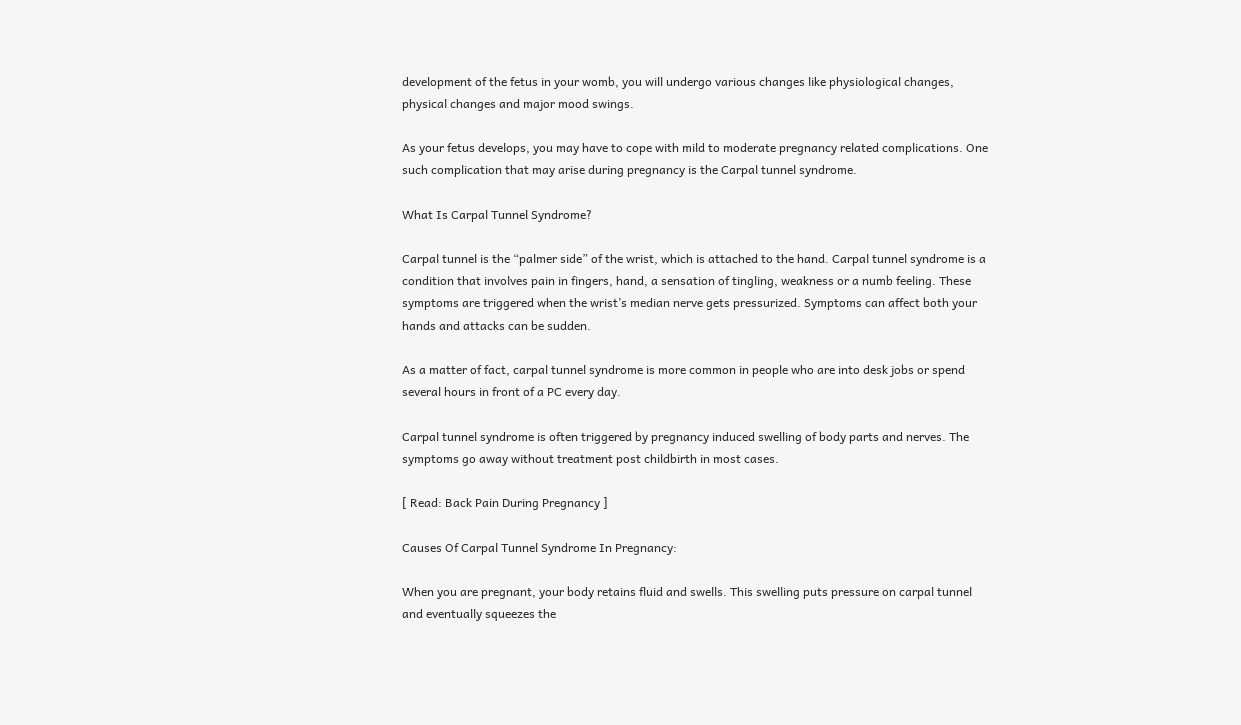development of the fetus in your womb, you will undergo various changes like physiological changes, physical changes and major mood swings.

As your fetus develops, you may have to cope with mild to moderate pregnancy related complications. One such complication that may arise during pregnancy is the Carpal tunnel syndrome.

What Is Carpal Tunnel Syndrome?

Carpal tunnel is the “palmer side” of the wrist, which is attached to the hand. Carpal tunnel syndrome is a condition that involves pain in fingers, hand, a sensation of tingling, weakness or a numb feeling. These symptoms are triggered when the wrist’s median nerve gets pressurized. Symptoms can affect both your hands and attacks can be sudden.

As a matter of fact, carpal tunnel syndrome is more common in people who are into desk jobs or spend several hours in front of a PC every day.

Carpal tunnel syndrome is often triggered by pregnancy induced swelling of body parts and nerves. The symptoms go away without treatment post childbirth in most cases.

[ Read: Back Pain During Pregnancy ]

Causes Of Carpal Tunnel Syndrome In Pregnancy:

When you are pregnant, your body retains fluid and swells. This swelling puts pressure on carpal tunnel and eventually squeezes the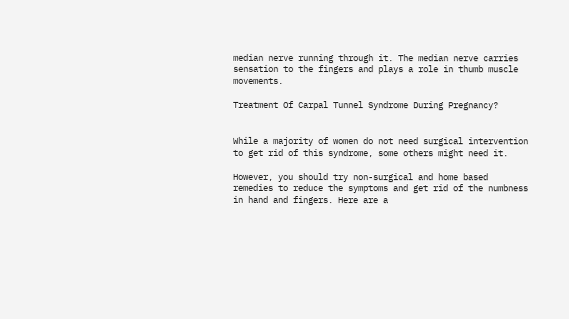median nerve running through it. The median nerve carries sensation to the fingers and plays a role in thumb muscle movements.

Treatment Of Carpal Tunnel Syndrome During Pregnancy?


While a majority of women do not need surgical intervention to get rid of this syndrome, some others might need it.

However, you should try non-surgical and home based remedies to reduce the symptoms and get rid of the numbness in hand and fingers. Here are a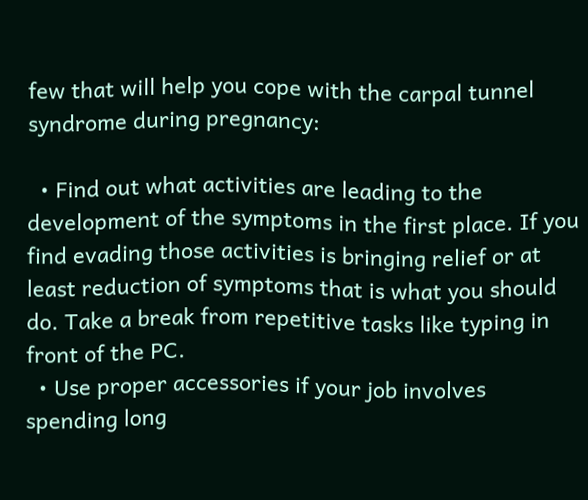few that will help you cope with the carpal tunnel syndrome during pregnancy:

  • Find out what activities are leading to the development of the symptoms in the first place. If you find evading those activities is bringing relief or at least reduction of symptoms that is what you should do. Take a break from repetitive tasks like typing in front of the PC.
  • Use proper accessories if your job involves spending long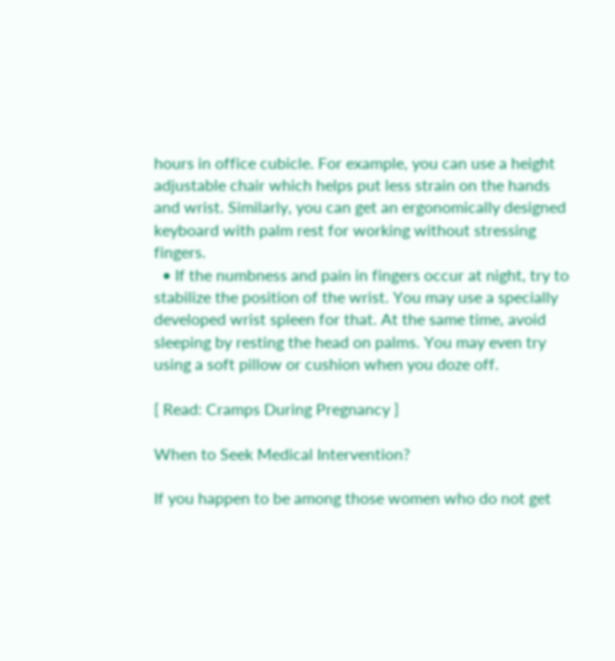hours in office cubicle. For example, you can use a height adjustable chair which helps put less strain on the hands and wrist. Similarly, you can get an ergonomically designed keyboard with palm rest for working without stressing fingers.
  • If the numbness and pain in fingers occur at night, try to stabilize the position of the wrist. You may use a specially developed wrist spleen for that. At the same time, avoid sleeping by resting the head on palms. You may even try using a soft pillow or cushion when you doze off.

[ Read: Cramps During Pregnancy ]

When to Seek Medical Intervention?

If you happen to be among those women who do not get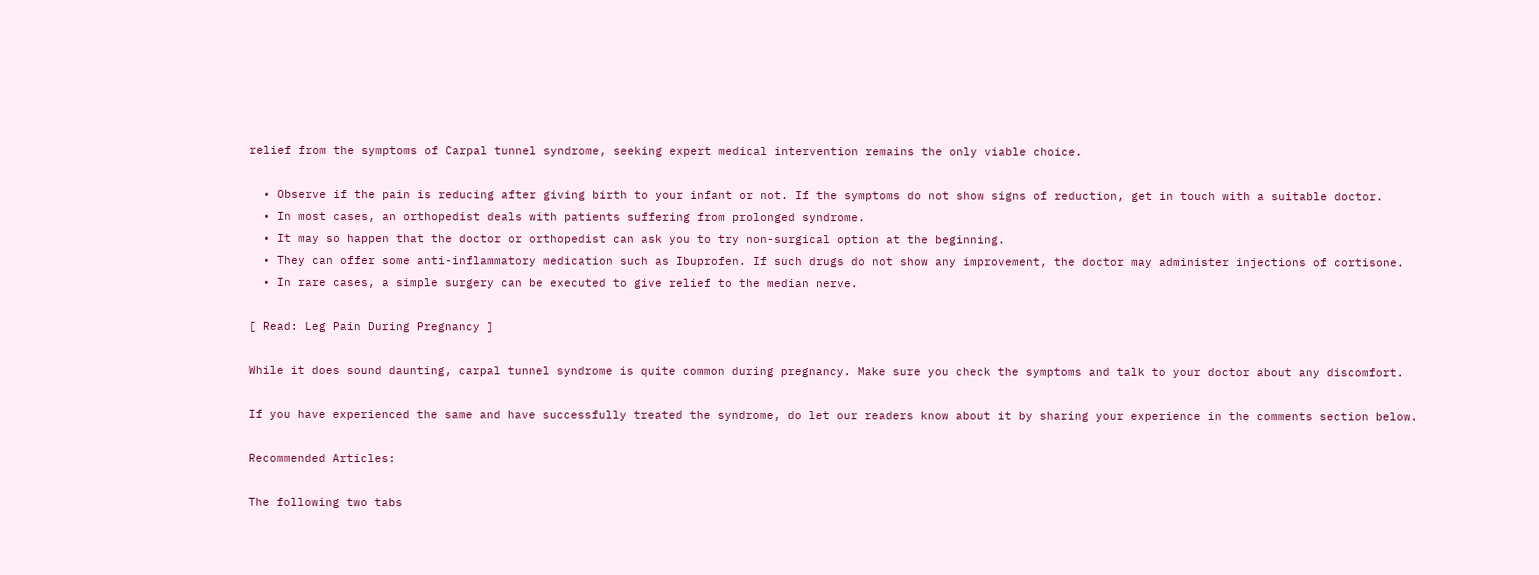relief from the symptoms of Carpal tunnel syndrome, seeking expert medical intervention remains the only viable choice.

  • Observe if the pain is reducing after giving birth to your infant or not. If the symptoms do not show signs of reduction, get in touch with a suitable doctor.
  • In most cases, an orthopedist deals with patients suffering from prolonged syndrome.
  • It may so happen that the doctor or orthopedist can ask you to try non-surgical option at the beginning.
  • They can offer some anti-inflammatory medication such as Ibuprofen. If such drugs do not show any improvement, the doctor may administer injections of cortisone.
  • In rare cases, a simple surgery can be executed to give relief to the median nerve.

[ Read: Leg Pain During Pregnancy ]

While it does sound daunting, carpal tunnel syndrome is quite common during pregnancy. Make sure you check the symptoms and talk to your doctor about any discomfort.

If you have experienced the same and have successfully treated the syndrome, do let our readers know about it by sharing your experience in the comments section below.

Recommended Articles:

The following two tabs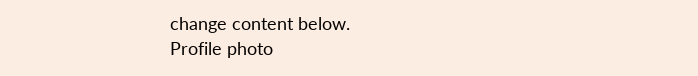change content below.
Profile photo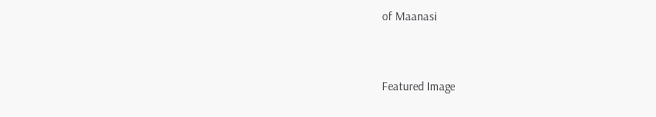of Maanasi


Featured Image